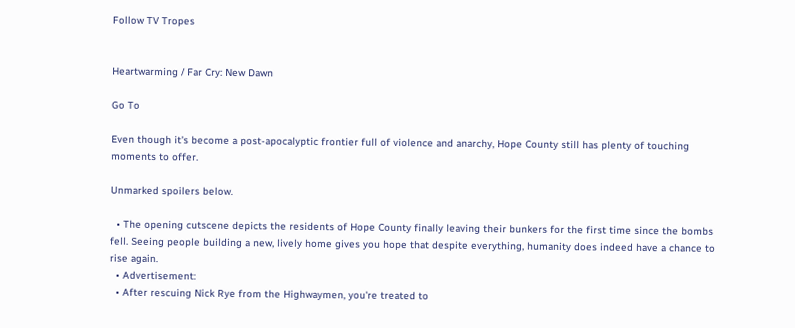Follow TV Tropes


Heartwarming / Far Cry: New Dawn

Go To

Even though it's become a post-apocalyptic frontier full of violence and anarchy, Hope County still has plenty of touching moments to offer.

Unmarked spoilers below.

  • The opening cutscene depicts the residents of Hope County finally leaving their bunkers for the first time since the bombs fell. Seeing people building a new, lively home gives you hope that despite everything, humanity does indeed have a chance to rise again.
  • Advertisement:
  • After rescuing Nick Rye from the Highwaymen, you're treated to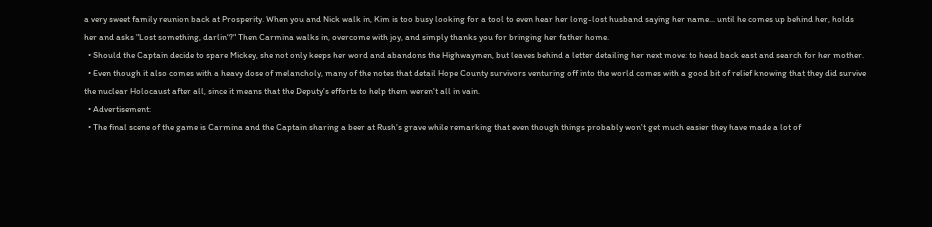a very sweet family reunion back at Prosperity. When you and Nick walk in, Kim is too busy looking for a tool to even hear her long-lost husband saying her name... until he comes up behind her, holds her and asks "Lost something, darlin'?" Then Carmina walks in, overcome with joy, and simply thanks you for bringing her father home.
  • Should the Captain decide to spare Mickey, she not only keeps her word and abandons the Highwaymen, but leaves behind a letter detailing her next move: to head back east and search for her mother.
  • Even though it also comes with a heavy dose of melancholy, many of the notes that detail Hope County survivors venturing off into the world comes with a good bit of relief knowing that they did survive the nuclear Holocaust after all, since it means that the Deputy's efforts to help them weren't all in vain.
  • Advertisement:
  • The final scene of the game is Carmina and the Captain sharing a beer at Rush's grave while remarking that even though things probably won't get much easier they have made a lot of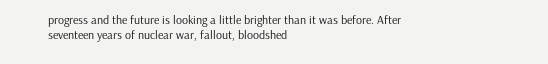progress and the future is looking a little brighter than it was before. After seventeen years of nuclear war, fallout, bloodshed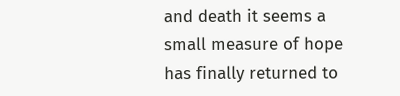and death it seems a small measure of hope has finally returned to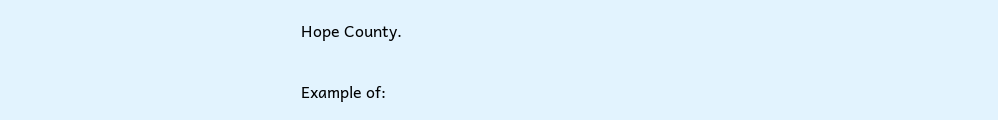Hope County.


Example of: